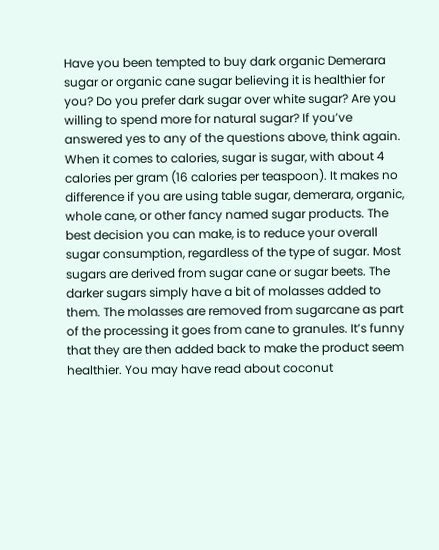Have you been tempted to buy dark organic Demerara sugar or organic cane sugar believing it is healthier for you? Do you prefer dark sugar over white sugar? Are you willing to spend more for natural sugar? If you’ve answered yes to any of the questions above, think again. When it comes to calories, sugar is sugar, with about 4 calories per gram (16 calories per teaspoon). It makes no difference if you are using table sugar, demerara, organic, whole cane, or other fancy named sugar products. The best decision you can make, is to reduce your overall sugar consumption, regardless of the type of sugar. Most sugars are derived from sugar cane or sugar beets. The darker sugars simply have a bit of molasses added to them. The molasses are removed from sugarcane as part of the processing it goes from cane to granules. It’s funny that they are then added back to make the product seem healthier. You may have read about coconut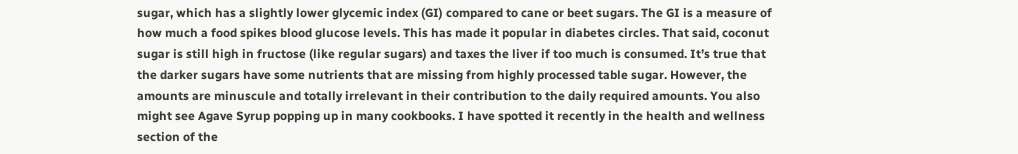sugar, which has a slightly lower glycemic index (GI) compared to cane or beet sugars. The GI is a measure of how much a food spikes blood glucose levels. This has made it popular in diabetes circles. That said, coconut sugar is still high in fructose (like regular sugars) and taxes the liver if too much is consumed. It’s true that the darker sugars have some nutrients that are missing from highly processed table sugar. However, the amounts are minuscule and totally irrelevant in their contribution to the daily required amounts. You also might see Agave Syrup popping up in many cookbooks. I have spotted it recently in the health and wellness section of the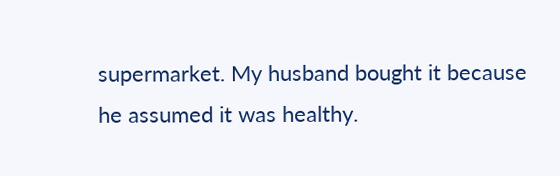supermarket. My husband bought it because he assumed it was healthy.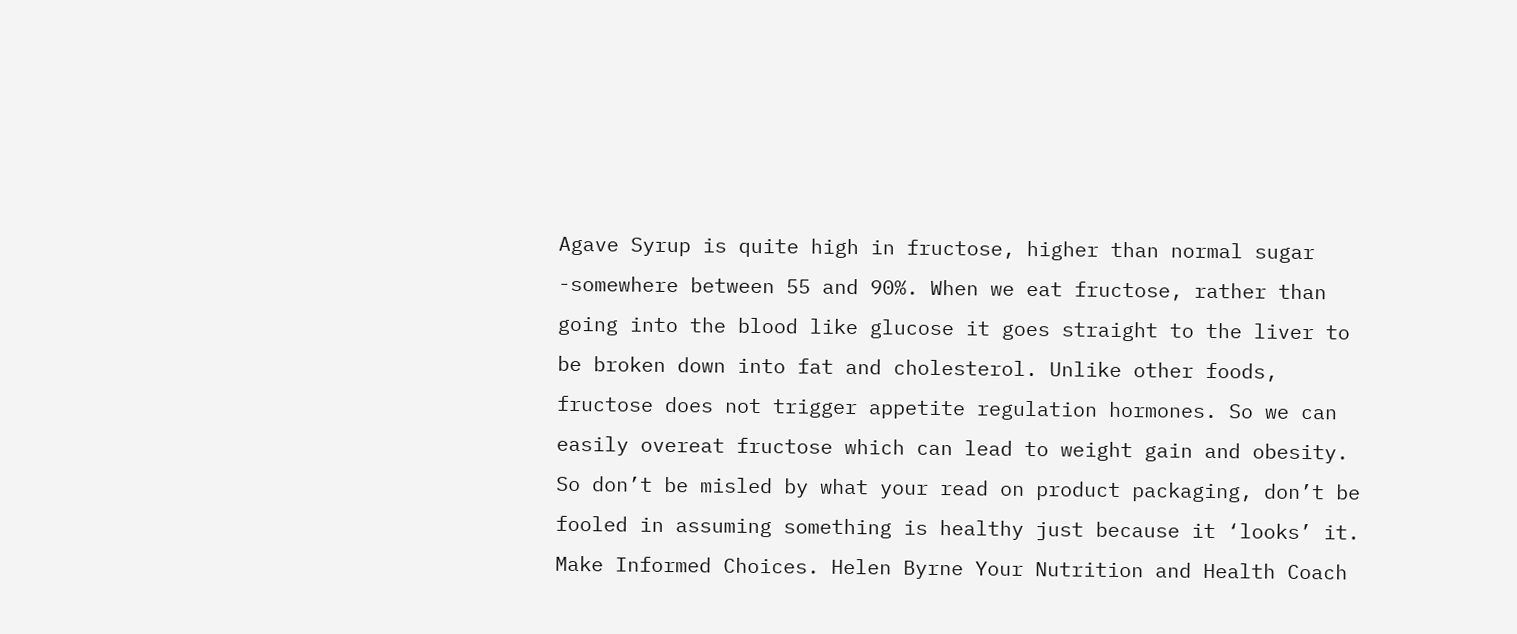Agave Syrup is quite high in fructose, higher than normal sugar -somewhere between 55 and 90%. When we eat fructose, rather than going into the blood like glucose it goes straight to the liver to be broken down into fat and cholesterol. Unlike other foods, fructose does not trigger appetite regulation hormones. So we can easily overeat fructose which can lead to weight gain and obesity. So don’t be misled by what your read on product packaging, don’t be fooled in assuming something is healthy just because it ‘looks’ it. Make Informed Choices. Helen Byrne Your Nutrition and Health Coach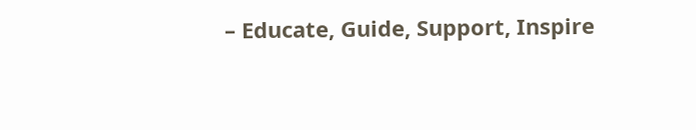– Educate, Guide, Support, Inspire